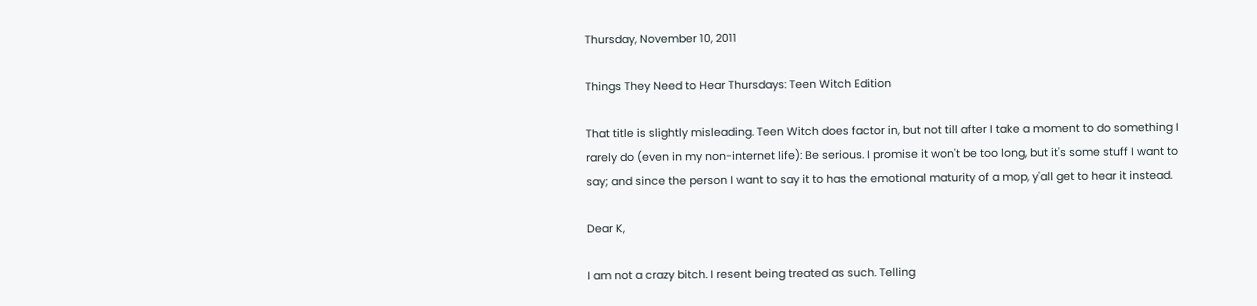Thursday, November 10, 2011

Things They Need to Hear Thursdays: Teen Witch Edition

That title is slightly misleading. Teen Witch does factor in, but not till after I take a moment to do something I rarely do (even in my non-internet life): Be serious. I promise it won't be too long, but it's some stuff I want to say; and since the person I want to say it to has the emotional maturity of a mop, y'all get to hear it instead.

Dear K,

I am not a crazy bitch. I resent being treated as such. Telling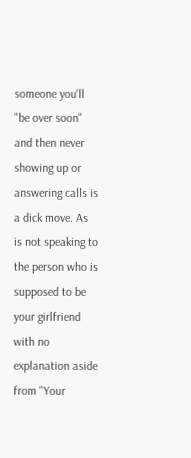someone you'll "be over soon" and then never showing up or answering calls is a dick move. As is not speaking to the person who is supposed to be your girlfriend with no explanation aside from "Your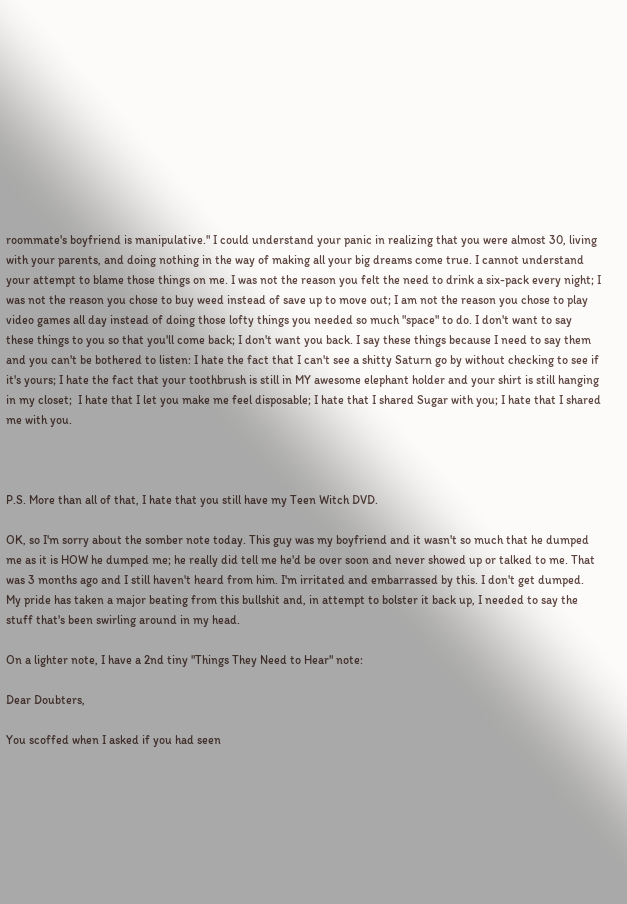roommate's boyfriend is manipulative." I could understand your panic in realizing that you were almost 30, living with your parents, and doing nothing in the way of making all your big dreams come true. I cannot understand your attempt to blame those things on me. I was not the reason you felt the need to drink a six-pack every night; I was not the reason you chose to buy weed instead of save up to move out; I am not the reason you chose to play video games all day instead of doing those lofty things you needed so much "space" to do. I don't want to say these things to you so that you'll come back; I don't want you back. I say these things because I need to say them and you can't be bothered to listen: I hate the fact that I can't see a shitty Saturn go by without checking to see if it's yours; I hate the fact that your toothbrush is still in MY awesome elephant holder and your shirt is still hanging in my closet;  I hate that I let you make me feel disposable; I hate that I shared Sugar with you; I hate that I shared me with you.



P.S. More than all of that, I hate that you still have my Teen Witch DVD.

OK, so I'm sorry about the somber note today. This guy was my boyfriend and it wasn't so much that he dumped me as it is HOW he dumped me; he really did tell me he'd be over soon and never showed up or talked to me. That was 3 months ago and I still haven't heard from him. I'm irritated and embarrassed by this. I don't get dumped. My pride has taken a major beating from this bullshit and, in attempt to bolster it back up, I needed to say the stuff that's been swirling around in my head.

On a lighter note, I have a 2nd tiny "Things They Need to Hear" note:

Dear Doubters,

You scoffed when I asked if you had seen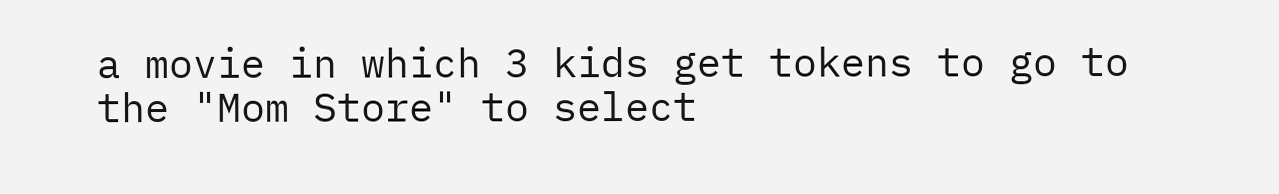a movie in which 3 kids get tokens to go to the "Mom Store" to select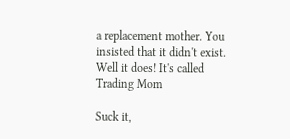a replacement mother. You insisted that it didn't exist. Well it does! It's called Trading Mom

Suck it,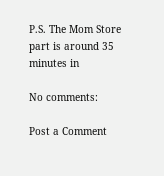P.S. The Mom Store part is around 35 minutes in

No comments:

Post a Comment